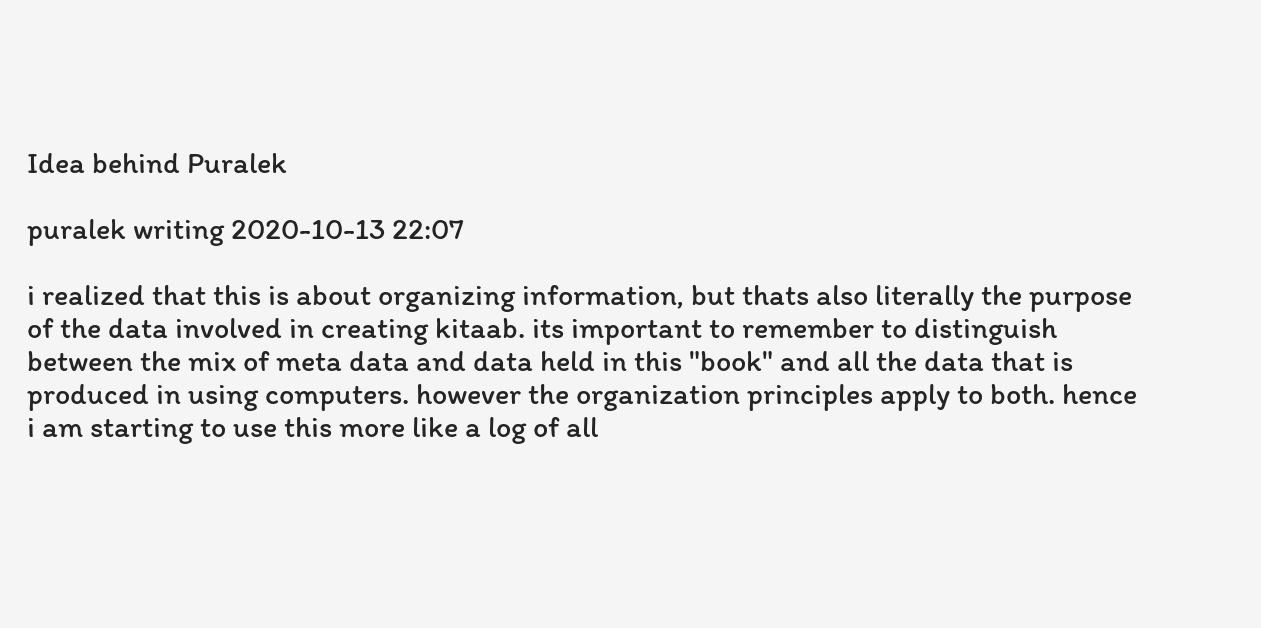Idea behind Puralek

puralek writing 2020-10-13 22:07

i realized that this is about organizing information, but thats also literally the purpose of the data involved in creating kitaab. its important to remember to distinguish between the mix of meta data and data held in this "book" and all the data that is produced in using computers. however the organization principles apply to both. hence i am starting to use this more like a log of all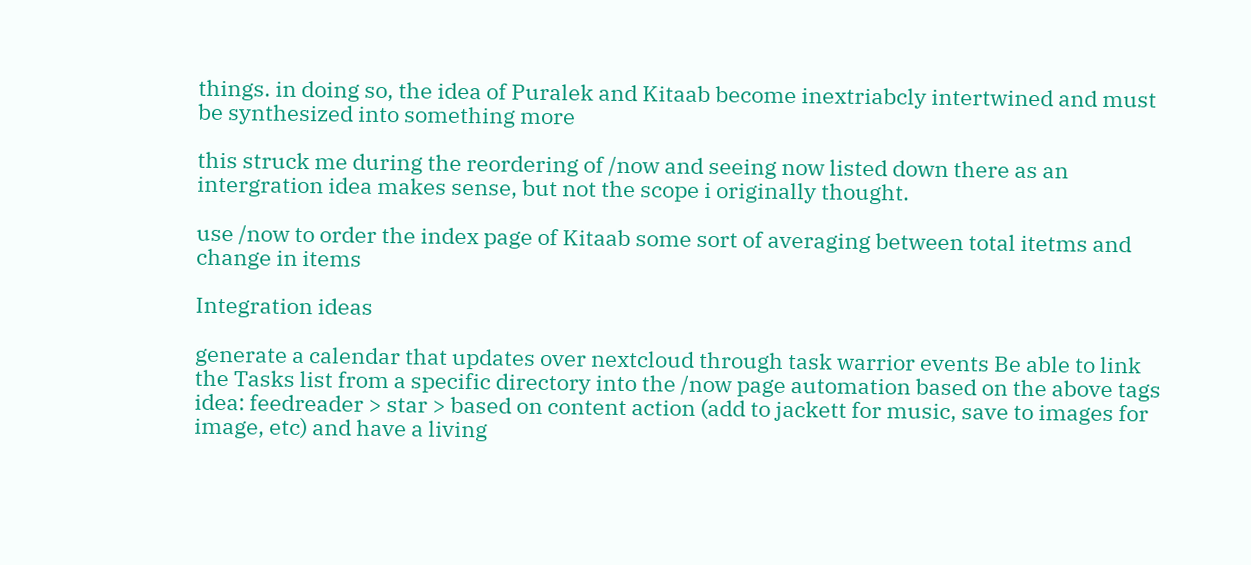things. in doing so, the idea of Puralek and Kitaab become inextriabcly intertwined and must be synthesized into something more

this struck me during the reordering of /now and seeing now listed down there as an intergration idea makes sense, but not the scope i originally thought.

use /now to order the index page of Kitaab some sort of averaging between total itetms and change in items

Integration ideas

generate a calendar that updates over nextcloud through task warrior events Be able to link the Tasks list from a specific directory into the /now page automation based on the above tags idea: feedreader > star > based on content action (add to jackett for music, save to images for image, etc) and have a living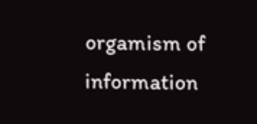orgamism of information